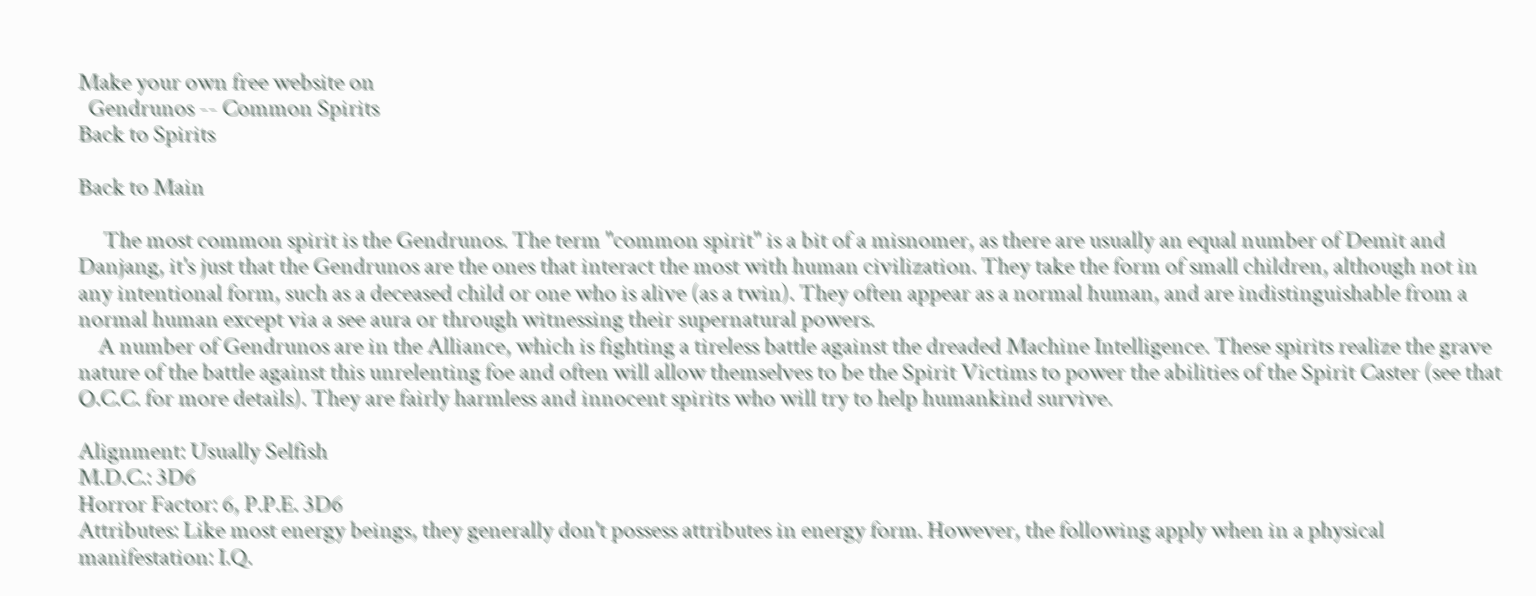Make your own free website on
  Gendrunos -- Common Spirits
Back to Spirits

Back to Main

     The most common spirit is the Gendrunos. The term "common spirit" is a bit of a misnomer, as there are usually an equal number of Demit and Danjang, it's just that the Gendrunos are the ones that interact the most with human civilization. They take the form of small children, although not in any intentional form, such as a deceased child or one who is alive (as a twin). They often appear as a normal human, and are indistinguishable from a normal human except via a see aura or through witnessing their supernatural powers.
    A number of Gendrunos are in the Alliance, which is fighting a tireless battle against the dreaded Machine Intelligence. These spirits realize the grave nature of the battle against this unrelenting foe and often will allow themselves to be the Spirit Victims to power the abilities of the Spirit Caster (see that O.C.C. for more details). They are fairly harmless and innocent spirits who will try to help humankind survive.

Alignment: Usually Selfish
M.D.C.: 3D6
Horror Factor: 6, P.P.E. 3D6
Attributes: Like most energy beings, they generally don't possess attributes in energy form. However, the following apply when in a physical manifestation: I.Q.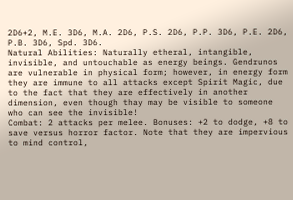2D6+2, M.E. 3D6, M.A. 2D6, P.S. 2D6, P.P. 3D6, P.E. 2D6, P.B. 3D6, Spd. 3D6.
Natural Abilities: Naturally etheral, intangible, invisible, and untouchable as energy beings. Gendrunos are vulnerable in physical form; however, in energy form they are immune to all attacks except Spirit Magic, due to the fact that they are effectively in another dimension, even though thay may be visible to someone who can see the invisible!
Combat: 2 attacks per melee. Bonuses: +2 to dodge, +8 to save versus horror factor. Note that they are impervious to mind control,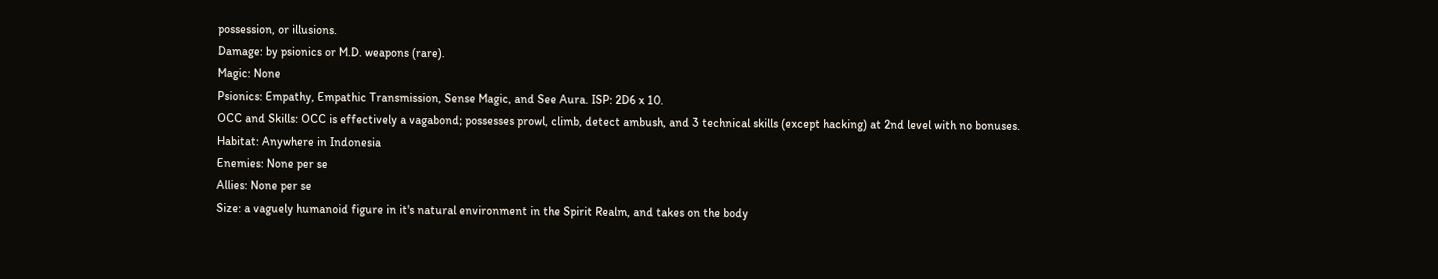possession, or illusions.
Damage: by psionics or M.D. weapons (rare).
Magic: None
Psionics: Empathy, Empathic Transmission, Sense Magic, and See Aura. ISP: 2D6 x 10.
OCC and Skills: OCC is effectively a vagabond; possesses prowl, climb, detect ambush, and 3 technical skills (except hacking) at 2nd level with no bonuses.
Habitat: Anywhere in Indonesia
Enemies: None per se
Allies: None per se
Size: a vaguely humanoid figure in it's natural environment in the Spirit Realm, and takes on the body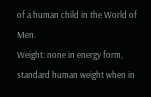of a human child in the World of Men.
Weight: none in energy form, standard human weight when in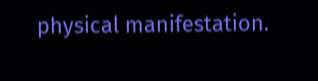physical manifestation.